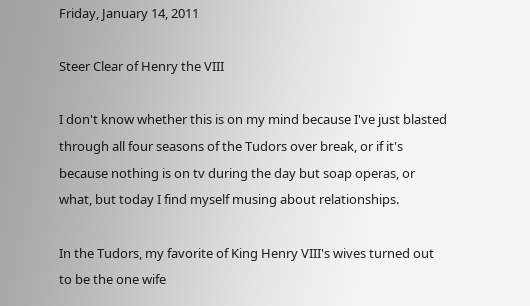Friday, January 14, 2011

Steer Clear of Henry the VIII

I don't know whether this is on my mind because I've just blasted through all four seasons of the Tudors over break, or if it's because nothing is on tv during the day but soap operas, or what, but today I find myself musing about relationships.

In the Tudors, my favorite of King Henry VIII's wives turned out to be the one wife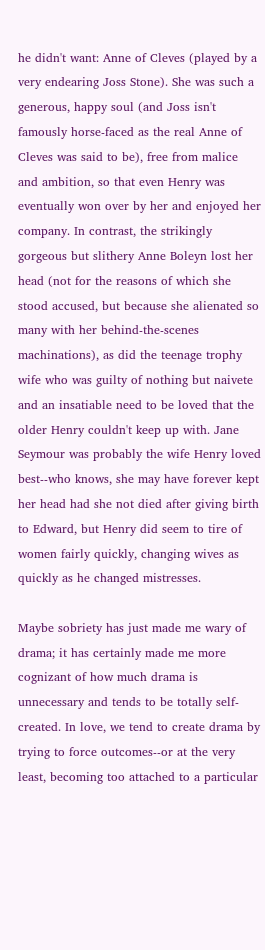he didn't want: Anne of Cleves (played by a very endearing Joss Stone). She was such a generous, happy soul (and Joss isn't famously horse-faced as the real Anne of Cleves was said to be), free from malice and ambition, so that even Henry was eventually won over by her and enjoyed her company. In contrast, the strikingly gorgeous but slithery Anne Boleyn lost her head (not for the reasons of which she stood accused, but because she alienated so many with her behind-the-scenes machinations), as did the teenage trophy wife who was guilty of nothing but naivete and an insatiable need to be loved that the older Henry couldn't keep up with. Jane Seymour was probably the wife Henry loved best--who knows, she may have forever kept her head had she not died after giving birth to Edward, but Henry did seem to tire of women fairly quickly, changing wives as quickly as he changed mistresses.

Maybe sobriety has just made me wary of drama; it has certainly made me more cognizant of how much drama is unnecessary and tends to be totally self-created. In love, we tend to create drama by trying to force outcomes--or at the very least, becoming too attached to a particular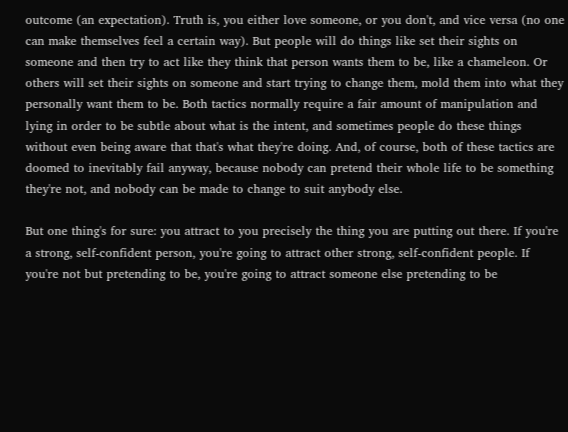outcome (an expectation). Truth is, you either love someone, or you don't, and vice versa (no one can make themselves feel a certain way). But people will do things like set their sights on someone and then try to act like they think that person wants them to be, like a chameleon. Or others will set their sights on someone and start trying to change them, mold them into what they personally want them to be. Both tactics normally require a fair amount of manipulation and lying in order to be subtle about what is the intent, and sometimes people do these things without even being aware that that's what they're doing. And, of course, both of these tactics are doomed to inevitably fail anyway, because nobody can pretend their whole life to be something they're not, and nobody can be made to change to suit anybody else.

But one thing's for sure: you attract to you precisely the thing you are putting out there. If you're a strong, self-confident person, you're going to attract other strong, self-confident people. If you're not but pretending to be, you're going to attract someone else pretending to be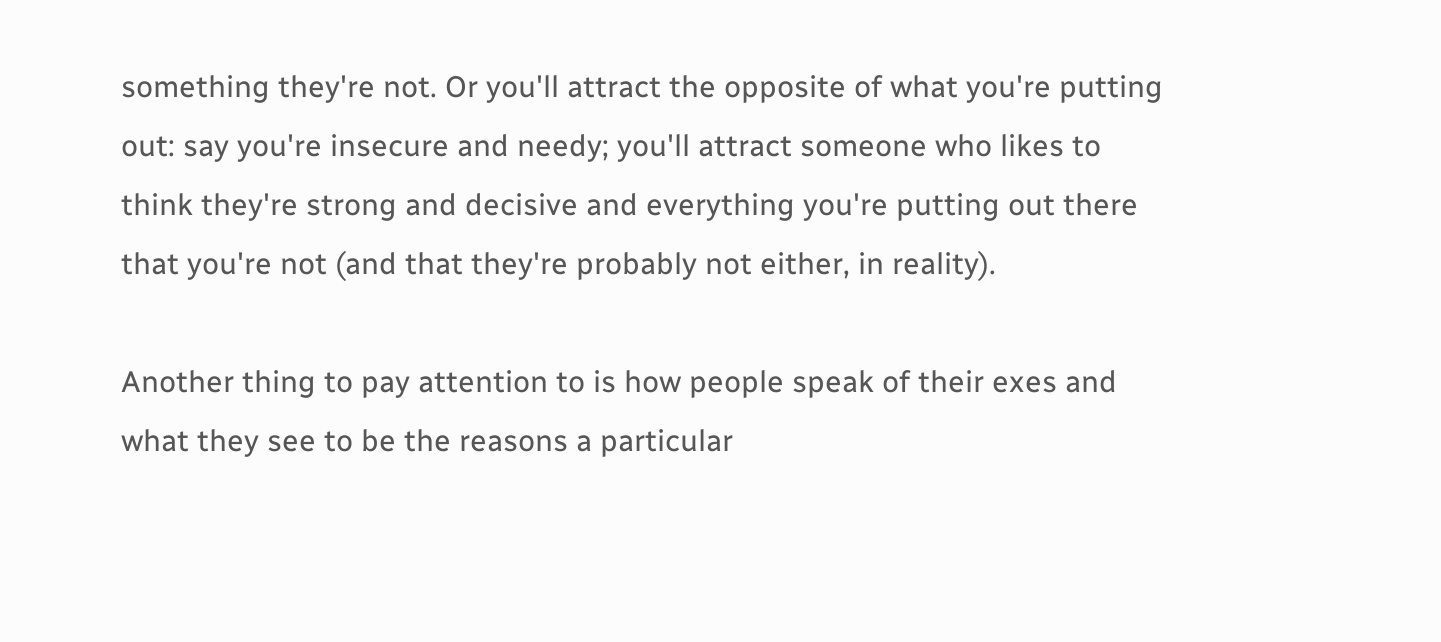something they're not. Or you'll attract the opposite of what you're putting out: say you're insecure and needy; you'll attract someone who likes to think they're strong and decisive and everything you're putting out there that you're not (and that they're probably not either, in reality).

Another thing to pay attention to is how people speak of their exes and what they see to be the reasons a particular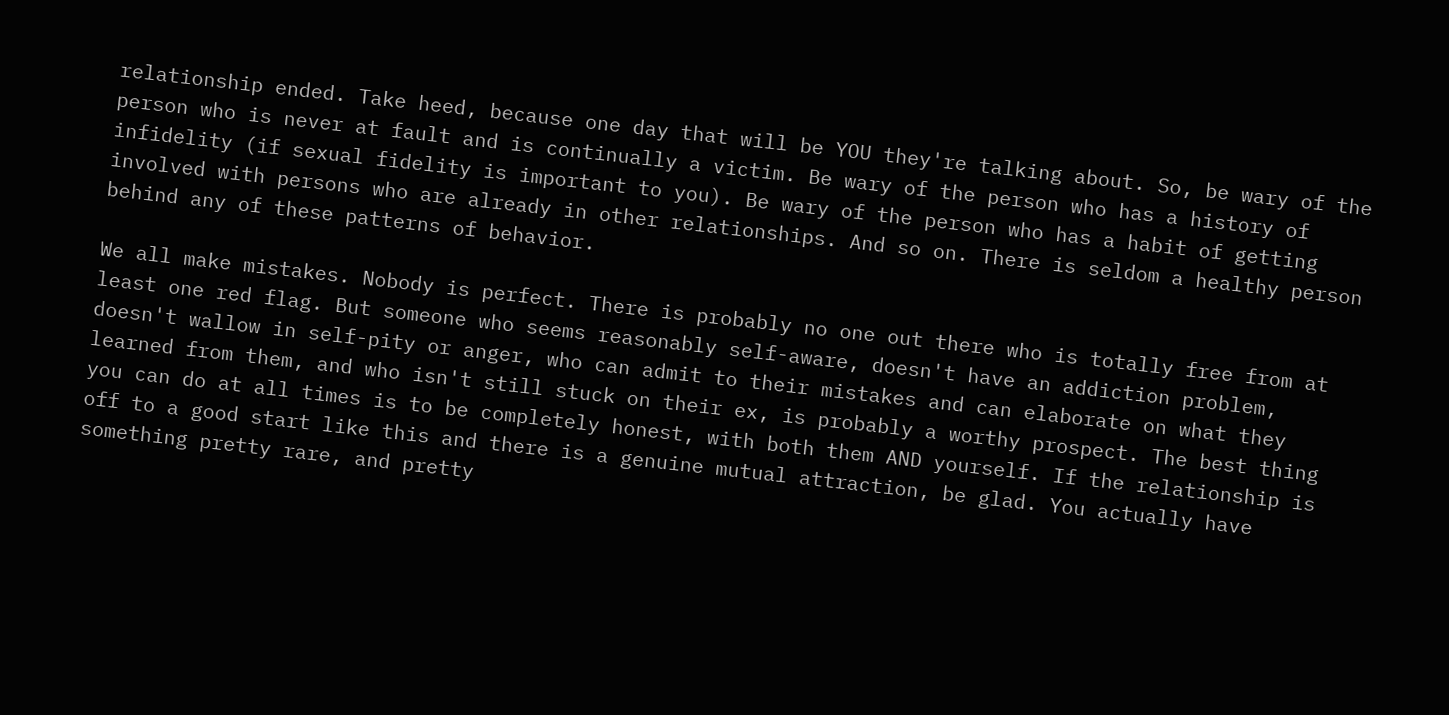relationship ended. Take heed, because one day that will be YOU they're talking about. So, be wary of the person who is never at fault and is continually a victim. Be wary of the person who has a history of infidelity (if sexual fidelity is important to you). Be wary of the person who has a habit of getting involved with persons who are already in other relationships. And so on. There is seldom a healthy person behind any of these patterns of behavior.

We all make mistakes. Nobody is perfect. There is probably no one out there who is totally free from at least one red flag. But someone who seems reasonably self-aware, doesn't have an addiction problem, doesn't wallow in self-pity or anger, who can admit to their mistakes and can elaborate on what they learned from them, and who isn't still stuck on their ex, is probably a worthy prospect. The best thing you can do at all times is to be completely honest, with both them AND yourself. If the relationship is off to a good start like this and there is a genuine mutual attraction, be glad. You actually have something pretty rare, and pretty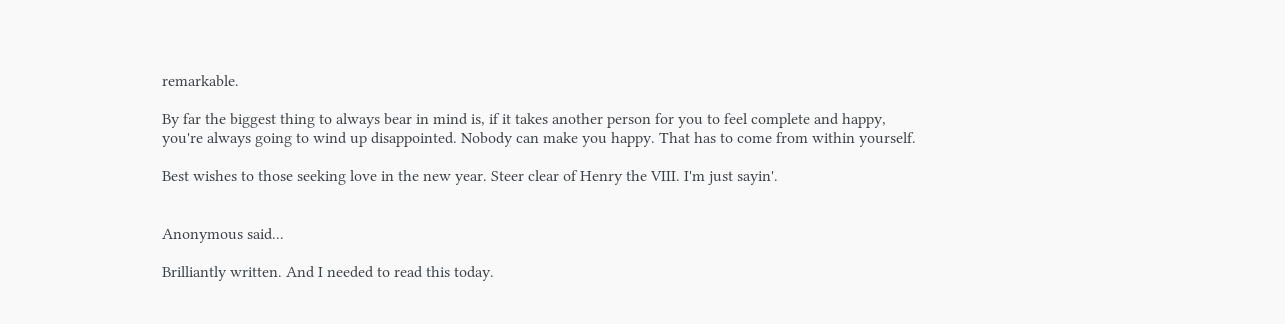remarkable.

By far the biggest thing to always bear in mind is, if it takes another person for you to feel complete and happy, you're always going to wind up disappointed. Nobody can make you happy. That has to come from within yourself.

Best wishes to those seeking love in the new year. Steer clear of Henry the VIII. I'm just sayin'.


Anonymous said...

Brilliantly written. And I needed to read this today.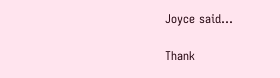Joyce said...

Thank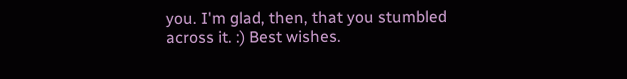you. I'm glad, then, that you stumbled across it. :) Best wishes.